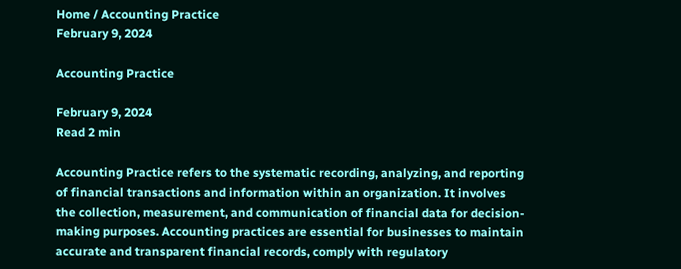Home / Accounting Practice
February 9, 2024

Accounting Practice

February 9, 2024
Read 2 min

Accounting Practice refers to the systematic recording, analyzing, and reporting of financial transactions and information within an organization. It involves the collection, measurement, and communication of financial data for decision-making purposes. Accounting practices are essential for businesses to maintain accurate and transparent financial records, comply with regulatory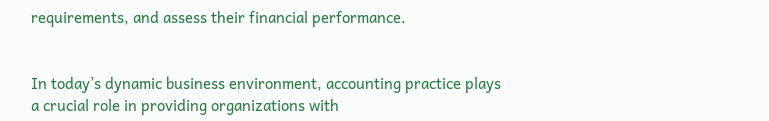requirements, and assess their financial performance.


In today’s dynamic business environment, accounting practice plays a crucial role in providing organizations with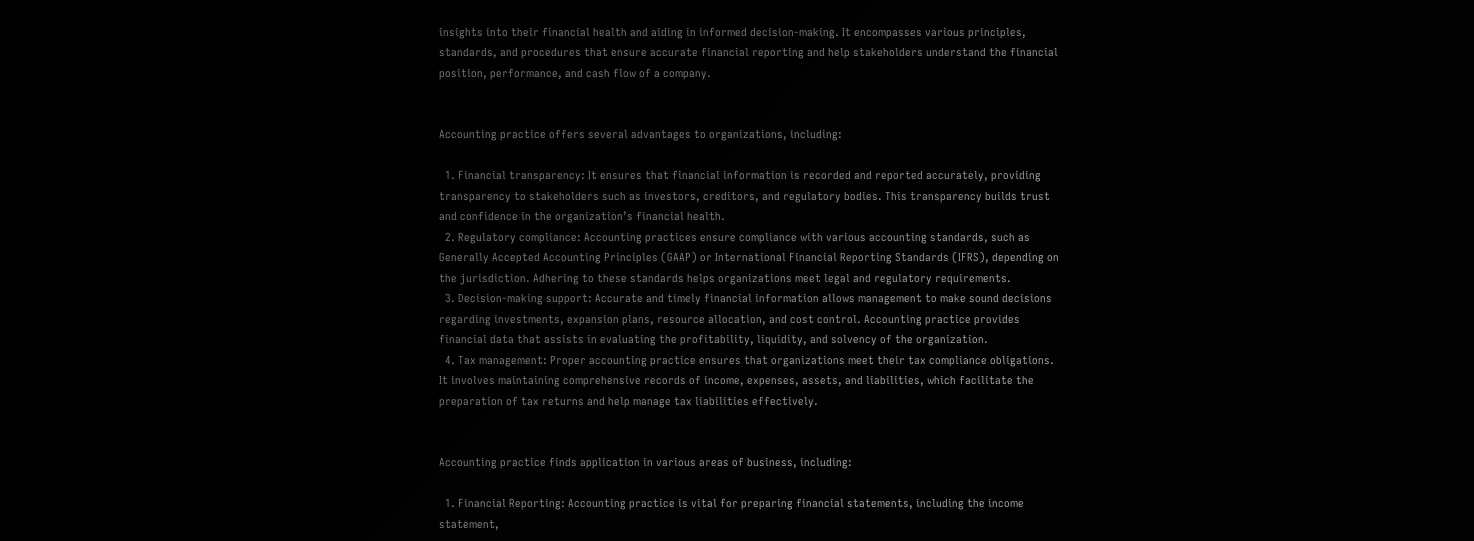insights into their financial health and aiding in informed decision-making. It encompasses various principles, standards, and procedures that ensure accurate financial reporting and help stakeholders understand the financial position, performance, and cash flow of a company.


Accounting practice offers several advantages to organizations, including:

  1. Financial transparency: It ensures that financial information is recorded and reported accurately, providing transparency to stakeholders such as investors, creditors, and regulatory bodies. This transparency builds trust and confidence in the organization’s financial health.
  2. Regulatory compliance: Accounting practices ensure compliance with various accounting standards, such as Generally Accepted Accounting Principles (GAAP) or International Financial Reporting Standards (IFRS), depending on the jurisdiction. Adhering to these standards helps organizations meet legal and regulatory requirements.
  3. Decision-making support: Accurate and timely financial information allows management to make sound decisions regarding investments, expansion plans, resource allocation, and cost control. Accounting practice provides financial data that assists in evaluating the profitability, liquidity, and solvency of the organization.
  4. Tax management: Proper accounting practice ensures that organizations meet their tax compliance obligations. It involves maintaining comprehensive records of income, expenses, assets, and liabilities, which facilitate the preparation of tax returns and help manage tax liabilities effectively.


Accounting practice finds application in various areas of business, including:

  1. Financial Reporting: Accounting practice is vital for preparing financial statements, including the income statement,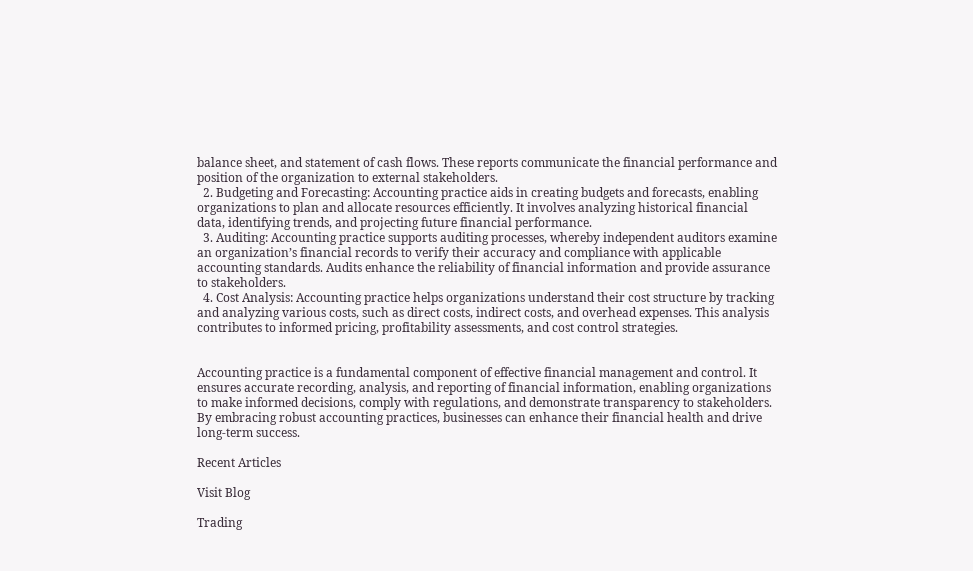balance sheet, and statement of cash flows. These reports communicate the financial performance and position of the organization to external stakeholders.
  2. Budgeting and Forecasting: Accounting practice aids in creating budgets and forecasts, enabling organizations to plan and allocate resources efficiently. It involves analyzing historical financial data, identifying trends, and projecting future financial performance.
  3. Auditing: Accounting practice supports auditing processes, whereby independent auditors examine an organization’s financial records to verify their accuracy and compliance with applicable accounting standards. Audits enhance the reliability of financial information and provide assurance to stakeholders.
  4. Cost Analysis: Accounting practice helps organizations understand their cost structure by tracking and analyzing various costs, such as direct costs, indirect costs, and overhead expenses. This analysis contributes to informed pricing, profitability assessments, and cost control strategies.


Accounting practice is a fundamental component of effective financial management and control. It ensures accurate recording, analysis, and reporting of financial information, enabling organizations to make informed decisions, comply with regulations, and demonstrate transparency to stakeholders. By embracing robust accounting practices, businesses can enhance their financial health and drive long-term success.

Recent Articles

Visit Blog

Trading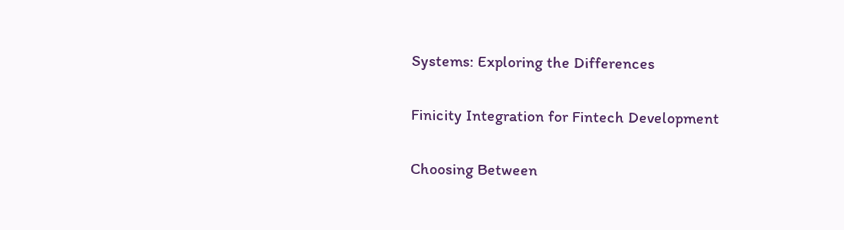Systems: Exploring the Differences

Finicity Integration for Fintech Development

Choosing Between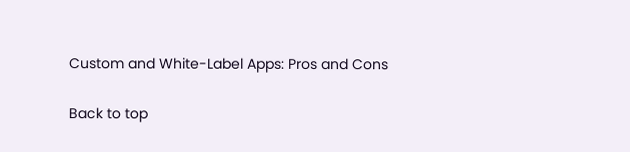Custom and White-Label Apps: Pros and Cons

Back to top